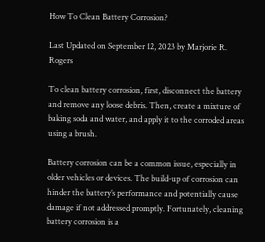How To Clean Battery Corrosion?

Last Updated on September 12, 2023 by Marjorie R. Rogers

To clean battery corrosion, first, disconnect the battery and remove any loose debris. Then, create a mixture of baking soda and water, and apply it to the corroded areas using a brush.

Battery corrosion can be a common issue, especially in older vehicles or devices. The build-up of corrosion can hinder the battery’s performance and potentially cause damage if not addressed promptly. Fortunately, cleaning battery corrosion is a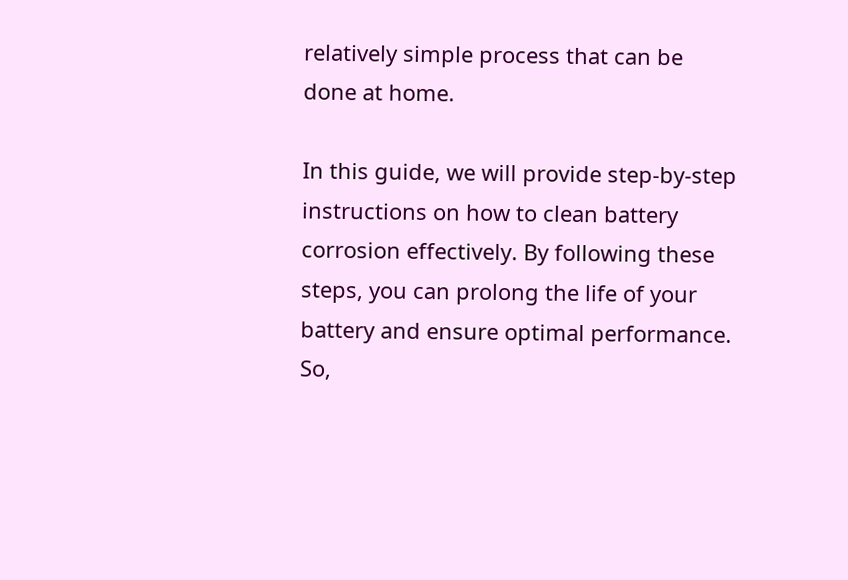relatively simple process that can be done at home.

In this guide, we will provide step-by-step instructions on how to clean battery corrosion effectively. By following these steps, you can prolong the life of your battery and ensure optimal performance. So,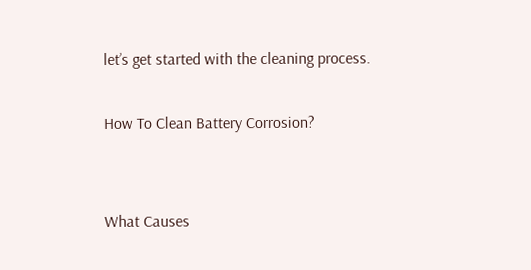let’s get started with the cleaning process.

How To Clean Battery Corrosion?


What Causes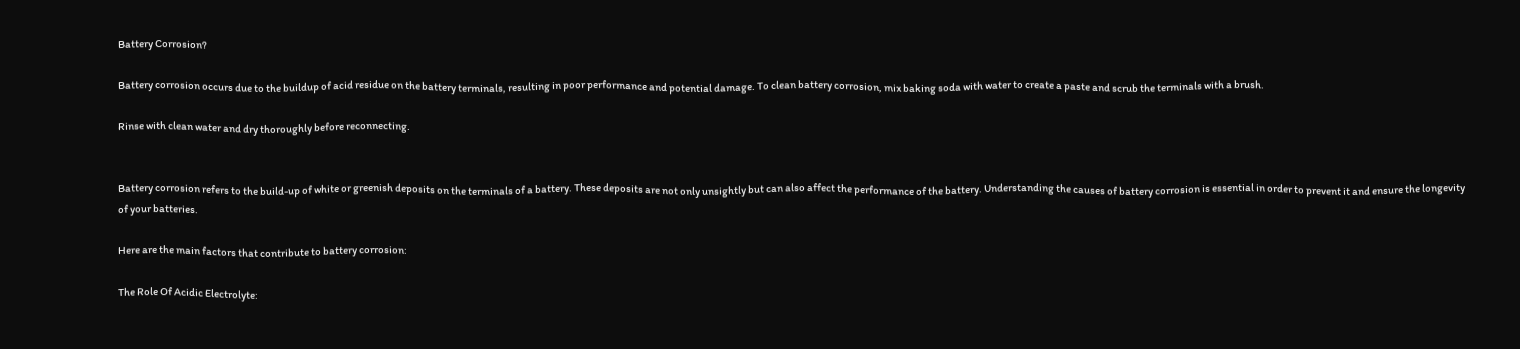Battery Corrosion?

Battery corrosion occurs due to the buildup of acid residue on the battery terminals, resulting in poor performance and potential damage. To clean battery corrosion, mix baking soda with water to create a paste and scrub the terminals with a brush.

Rinse with clean water and dry thoroughly before reconnecting.


Battery corrosion refers to the build-up of white or greenish deposits on the terminals of a battery. These deposits are not only unsightly but can also affect the performance of the battery. Understanding the causes of battery corrosion is essential in order to prevent it and ensure the longevity of your batteries.

Here are the main factors that contribute to battery corrosion:

The Role Of Acidic Electrolyte: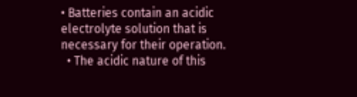• Batteries contain an acidic electrolyte solution that is necessary for their operation.
  • The acidic nature of this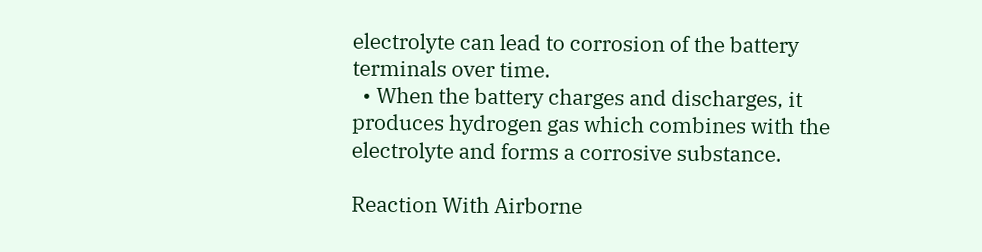electrolyte can lead to corrosion of the battery terminals over time.
  • When the battery charges and discharges, it produces hydrogen gas which combines with the electrolyte and forms a corrosive substance.

Reaction With Airborne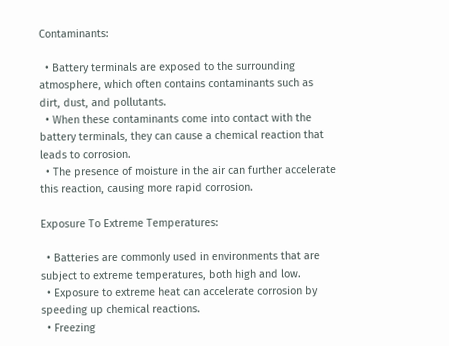Contaminants:

  • Battery terminals are exposed to the surrounding atmosphere, which often contains contaminants such as dirt, dust, and pollutants.
  • When these contaminants come into contact with the battery terminals, they can cause a chemical reaction that leads to corrosion.
  • The presence of moisture in the air can further accelerate this reaction, causing more rapid corrosion.

Exposure To Extreme Temperatures:

  • Batteries are commonly used in environments that are subject to extreme temperatures, both high and low.
  • Exposure to extreme heat can accelerate corrosion by speeding up chemical reactions.
  • Freezing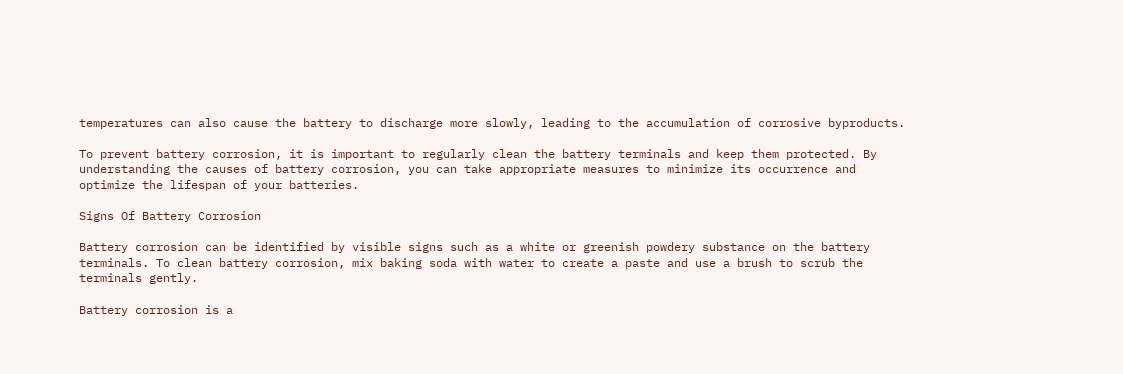temperatures can also cause the battery to discharge more slowly, leading to the accumulation of corrosive byproducts.

To prevent battery corrosion, it is important to regularly clean the battery terminals and keep them protected. By understanding the causes of battery corrosion, you can take appropriate measures to minimize its occurrence and optimize the lifespan of your batteries.

Signs Of Battery Corrosion

Battery corrosion can be identified by visible signs such as a white or greenish powdery substance on the battery terminals. To clean battery corrosion, mix baking soda with water to create a paste and use a brush to scrub the terminals gently.

Battery corrosion is a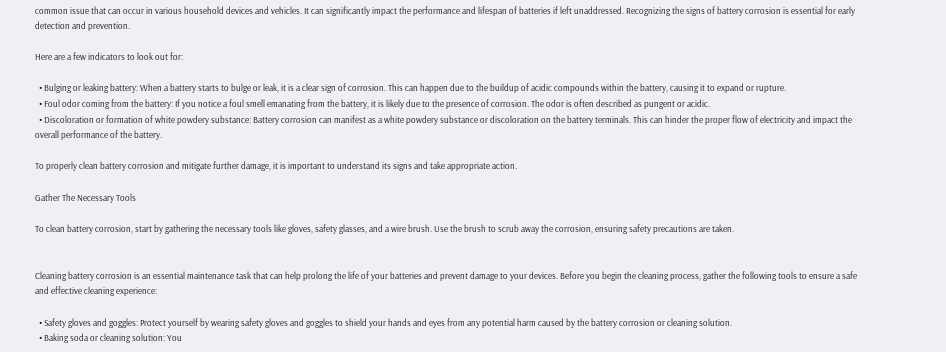common issue that can occur in various household devices and vehicles. It can significantly impact the performance and lifespan of batteries if left unaddressed. Recognizing the signs of battery corrosion is essential for early detection and prevention.

Here are a few indicators to look out for:

  • Bulging or leaking battery: When a battery starts to bulge or leak, it is a clear sign of corrosion. This can happen due to the buildup of acidic compounds within the battery, causing it to expand or rupture.
  • Foul odor coming from the battery: If you notice a foul smell emanating from the battery, it is likely due to the presence of corrosion. The odor is often described as pungent or acidic.
  • Discoloration or formation of white powdery substance: Battery corrosion can manifest as a white powdery substance or discoloration on the battery terminals. This can hinder the proper flow of electricity and impact the overall performance of the battery.

To properly clean battery corrosion and mitigate further damage, it is important to understand its signs and take appropriate action.

Gather The Necessary Tools

To clean battery corrosion, start by gathering the necessary tools like gloves, safety glasses, and a wire brush. Use the brush to scrub away the corrosion, ensuring safety precautions are taken.


Cleaning battery corrosion is an essential maintenance task that can help prolong the life of your batteries and prevent damage to your devices. Before you begin the cleaning process, gather the following tools to ensure a safe and effective cleaning experience:

  • Safety gloves and goggles: Protect yourself by wearing safety gloves and goggles to shield your hands and eyes from any potential harm caused by the battery corrosion or cleaning solution.
  • Baking soda or cleaning solution: You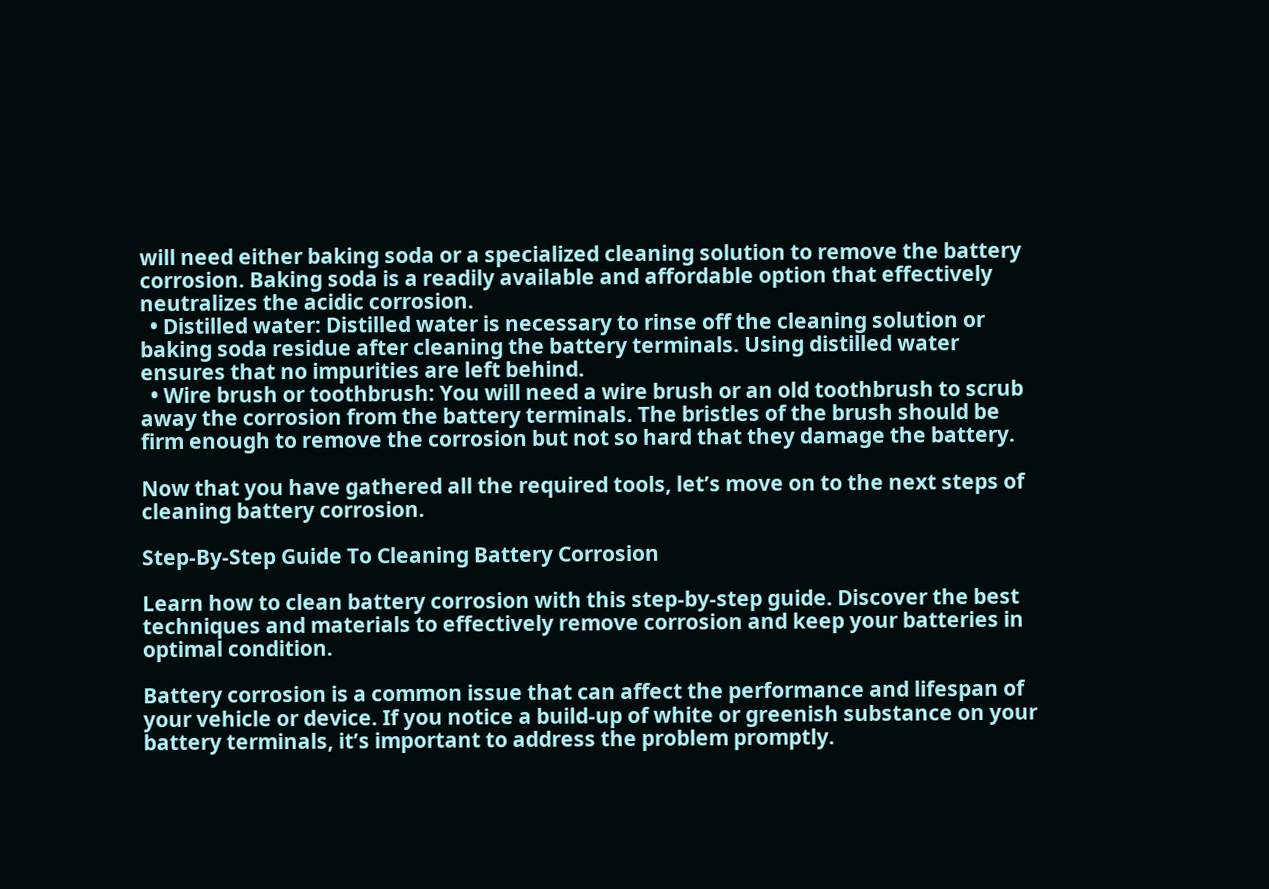will need either baking soda or a specialized cleaning solution to remove the battery corrosion. Baking soda is a readily available and affordable option that effectively neutralizes the acidic corrosion.
  • Distilled water: Distilled water is necessary to rinse off the cleaning solution or baking soda residue after cleaning the battery terminals. Using distilled water ensures that no impurities are left behind.
  • Wire brush or toothbrush: You will need a wire brush or an old toothbrush to scrub away the corrosion from the battery terminals. The bristles of the brush should be firm enough to remove the corrosion but not so hard that they damage the battery.

Now that you have gathered all the required tools, let’s move on to the next steps of cleaning battery corrosion.

Step-By-Step Guide To Cleaning Battery Corrosion

Learn how to clean battery corrosion with this step-by-step guide. Discover the best techniques and materials to effectively remove corrosion and keep your batteries in optimal condition.

Battery corrosion is a common issue that can affect the performance and lifespan of your vehicle or device. If you notice a build-up of white or greenish substance on your battery terminals, it’s important to address the problem promptly.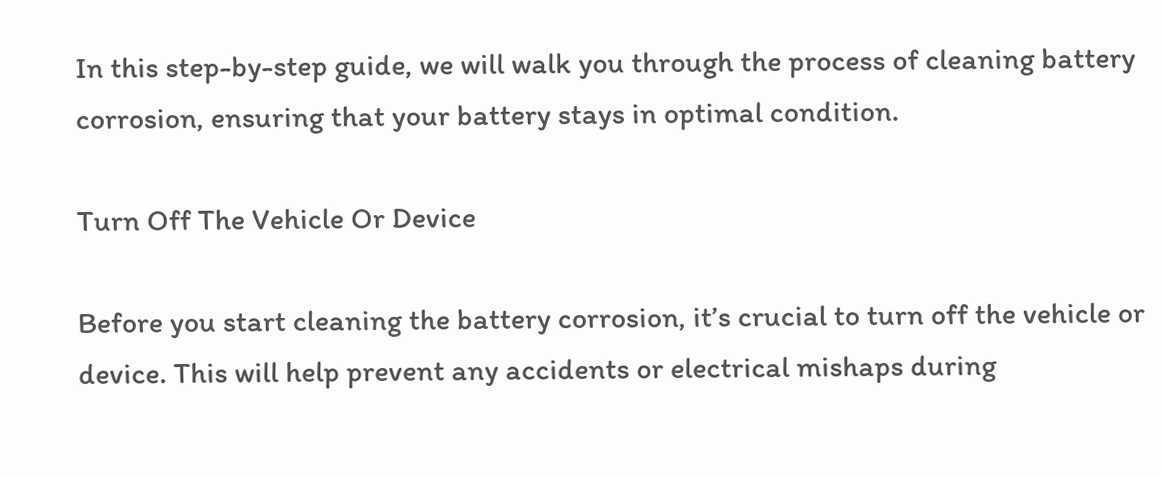In this step-by-step guide, we will walk you through the process of cleaning battery corrosion, ensuring that your battery stays in optimal condition.

Turn Off The Vehicle Or Device

Before you start cleaning the battery corrosion, it’s crucial to turn off the vehicle or device. This will help prevent any accidents or electrical mishaps during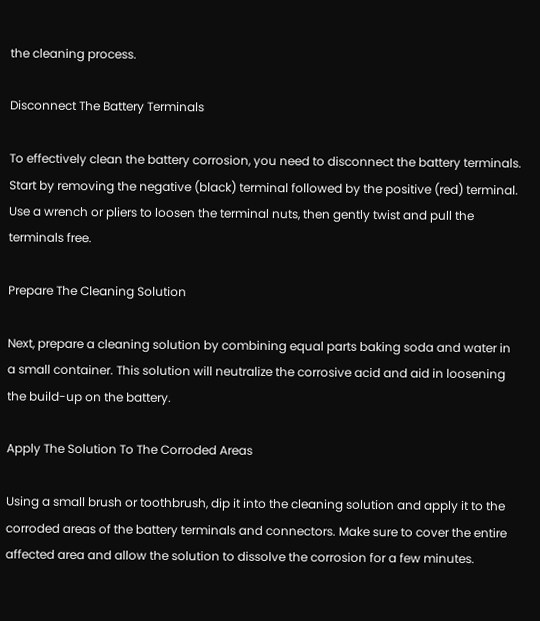the cleaning process.

Disconnect The Battery Terminals

To effectively clean the battery corrosion, you need to disconnect the battery terminals. Start by removing the negative (black) terminal followed by the positive (red) terminal. Use a wrench or pliers to loosen the terminal nuts, then gently twist and pull the terminals free.

Prepare The Cleaning Solution

Next, prepare a cleaning solution by combining equal parts baking soda and water in a small container. This solution will neutralize the corrosive acid and aid in loosening the build-up on the battery.

Apply The Solution To The Corroded Areas

Using a small brush or toothbrush, dip it into the cleaning solution and apply it to the corroded areas of the battery terminals and connectors. Make sure to cover the entire affected area and allow the solution to dissolve the corrosion for a few minutes.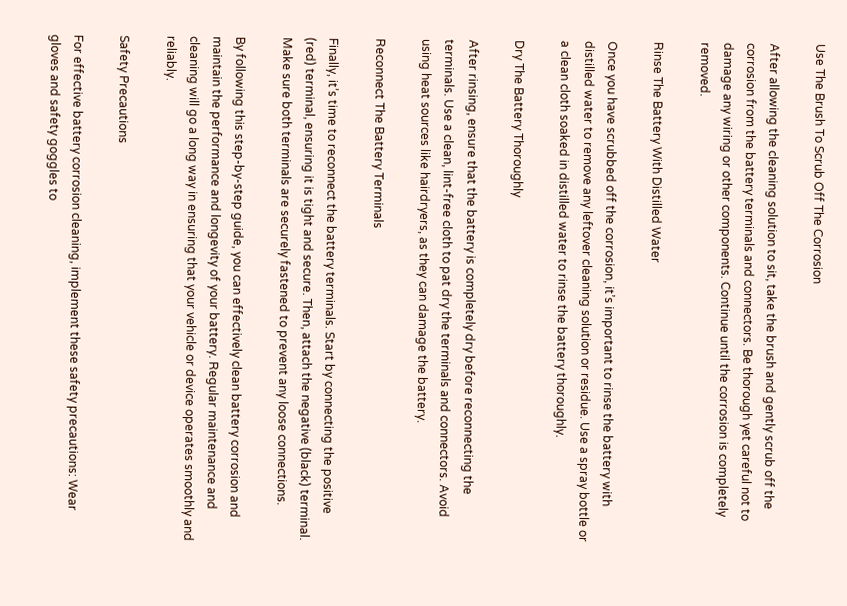Use The Brush To Scrub Off The Corrosion

After allowing the cleaning solution to sit, take the brush and gently scrub off the corrosion from the battery terminals and connectors. Be thorough yet careful not to damage any wiring or other components. Continue until the corrosion is completely removed.

Rinse The Battery With Distilled Water

Once you have scrubbed off the corrosion, it’s important to rinse the battery with distilled water to remove any leftover cleaning solution or residue. Use a spray bottle or a clean cloth soaked in distilled water to rinse the battery thoroughly.

Dry The Battery Thoroughly

After rinsing, ensure that the battery is completely dry before reconnecting the terminals. Use a clean, lint-free cloth to pat dry the terminals and connectors. Avoid using heat sources like hairdryers, as they can damage the battery.

Reconnect The Battery Terminals

Finally, it’s time to reconnect the battery terminals. Start by connecting the positive (red) terminal, ensuring it is tight and secure. Then, attach the negative (black) terminal. Make sure both terminals are securely fastened to prevent any loose connections.

By following this step-by-step guide, you can effectively clean battery corrosion and maintain the performance and longevity of your battery. Regular maintenance and cleaning will go a long way in ensuring that your vehicle or device operates smoothly and reliably.

Safety Precautions

For effective battery corrosion cleaning, implement these safety precautions: Wear gloves and safety goggles to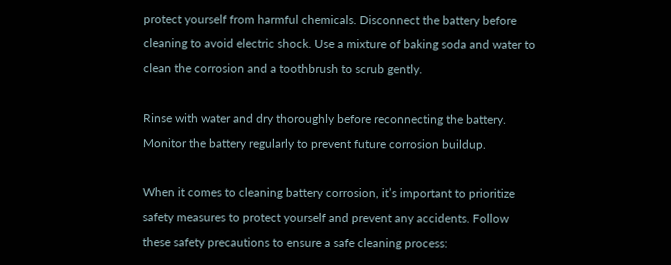protect yourself from harmful chemicals. Disconnect the battery before cleaning to avoid electric shock. Use a mixture of baking soda and water to clean the corrosion and a toothbrush to scrub gently.

Rinse with water and dry thoroughly before reconnecting the battery. Monitor the battery regularly to prevent future corrosion buildup.

When it comes to cleaning battery corrosion, it’s important to prioritize safety measures to protect yourself and prevent any accidents. Follow these safety precautions to ensure a safe cleaning process: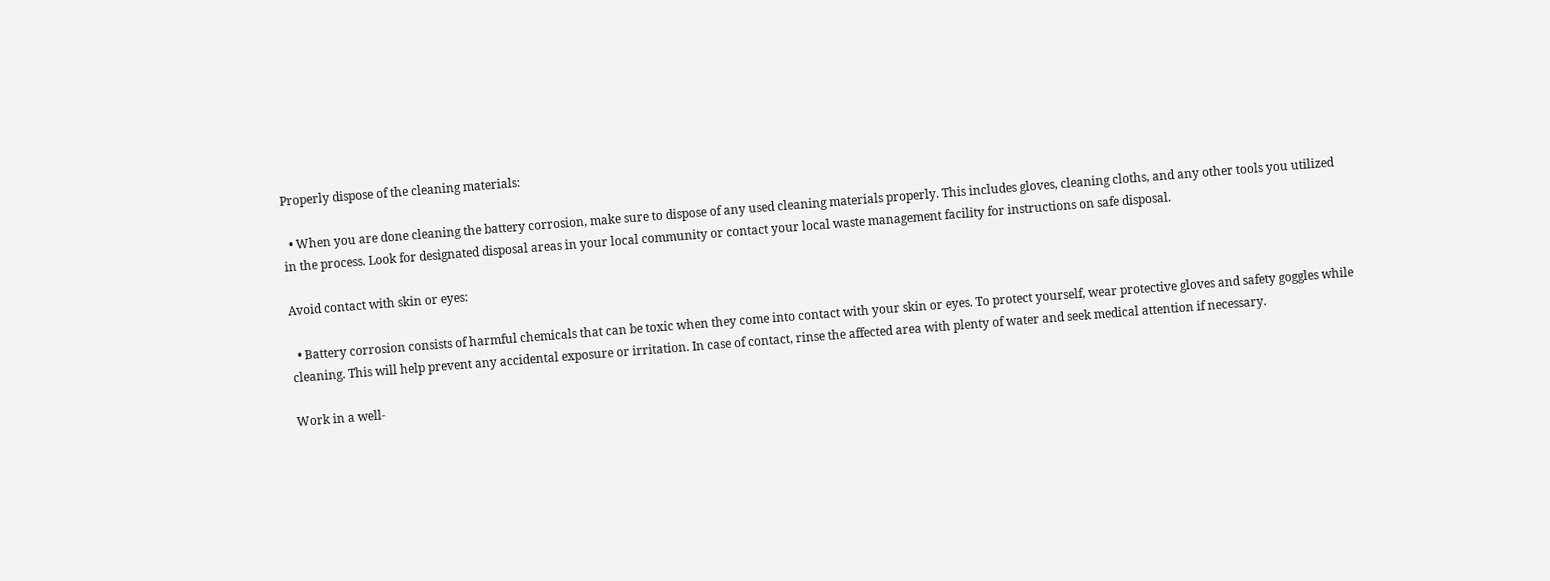Properly dispose of the cleaning materials:

  • When you are done cleaning the battery corrosion, make sure to dispose of any used cleaning materials properly. This includes gloves, cleaning cloths, and any other tools you utilized in the process. Look for designated disposal areas in your local community or contact your local waste management facility for instructions on safe disposal.

Avoid contact with skin or eyes:

  • Battery corrosion consists of harmful chemicals that can be toxic when they come into contact with your skin or eyes. To protect yourself, wear protective gloves and safety goggles while cleaning. This will help prevent any accidental exposure or irritation. In case of contact, rinse the affected area with plenty of water and seek medical attention if necessary.

Work in a well-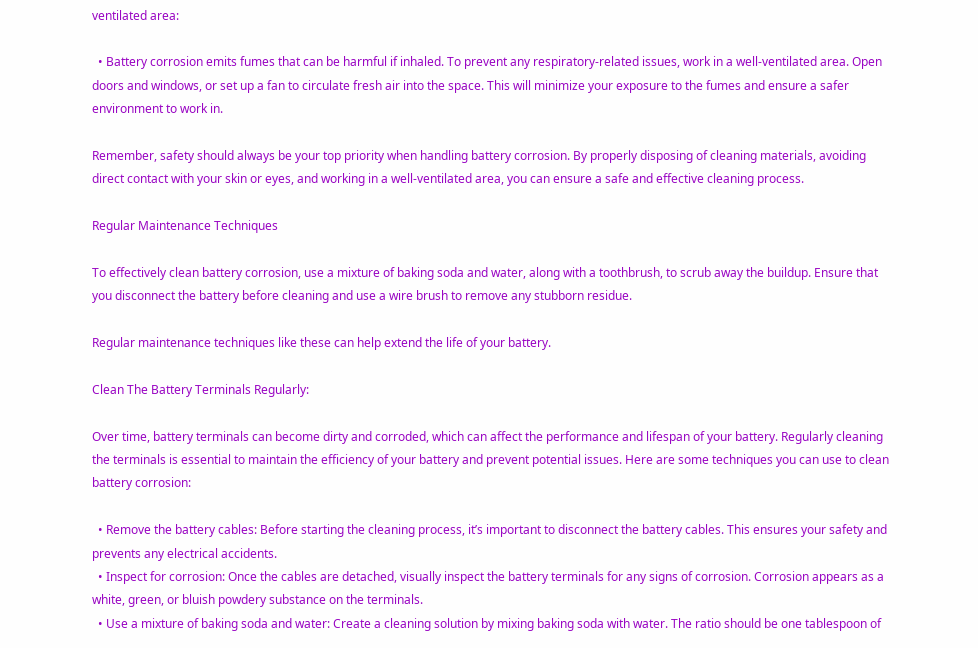ventilated area:

  • Battery corrosion emits fumes that can be harmful if inhaled. To prevent any respiratory-related issues, work in a well-ventilated area. Open doors and windows, or set up a fan to circulate fresh air into the space. This will minimize your exposure to the fumes and ensure a safer environment to work in.

Remember, safety should always be your top priority when handling battery corrosion. By properly disposing of cleaning materials, avoiding direct contact with your skin or eyes, and working in a well-ventilated area, you can ensure a safe and effective cleaning process.

Regular Maintenance Techniques

To effectively clean battery corrosion, use a mixture of baking soda and water, along with a toothbrush, to scrub away the buildup. Ensure that you disconnect the battery before cleaning and use a wire brush to remove any stubborn residue.

Regular maintenance techniques like these can help extend the life of your battery.

Clean The Battery Terminals Regularly:

Over time, battery terminals can become dirty and corroded, which can affect the performance and lifespan of your battery. Regularly cleaning the terminals is essential to maintain the efficiency of your battery and prevent potential issues. Here are some techniques you can use to clean battery corrosion:

  • Remove the battery cables: Before starting the cleaning process, it’s important to disconnect the battery cables. This ensures your safety and prevents any electrical accidents.
  • Inspect for corrosion: Once the cables are detached, visually inspect the battery terminals for any signs of corrosion. Corrosion appears as a white, green, or bluish powdery substance on the terminals.
  • Use a mixture of baking soda and water: Create a cleaning solution by mixing baking soda with water. The ratio should be one tablespoon of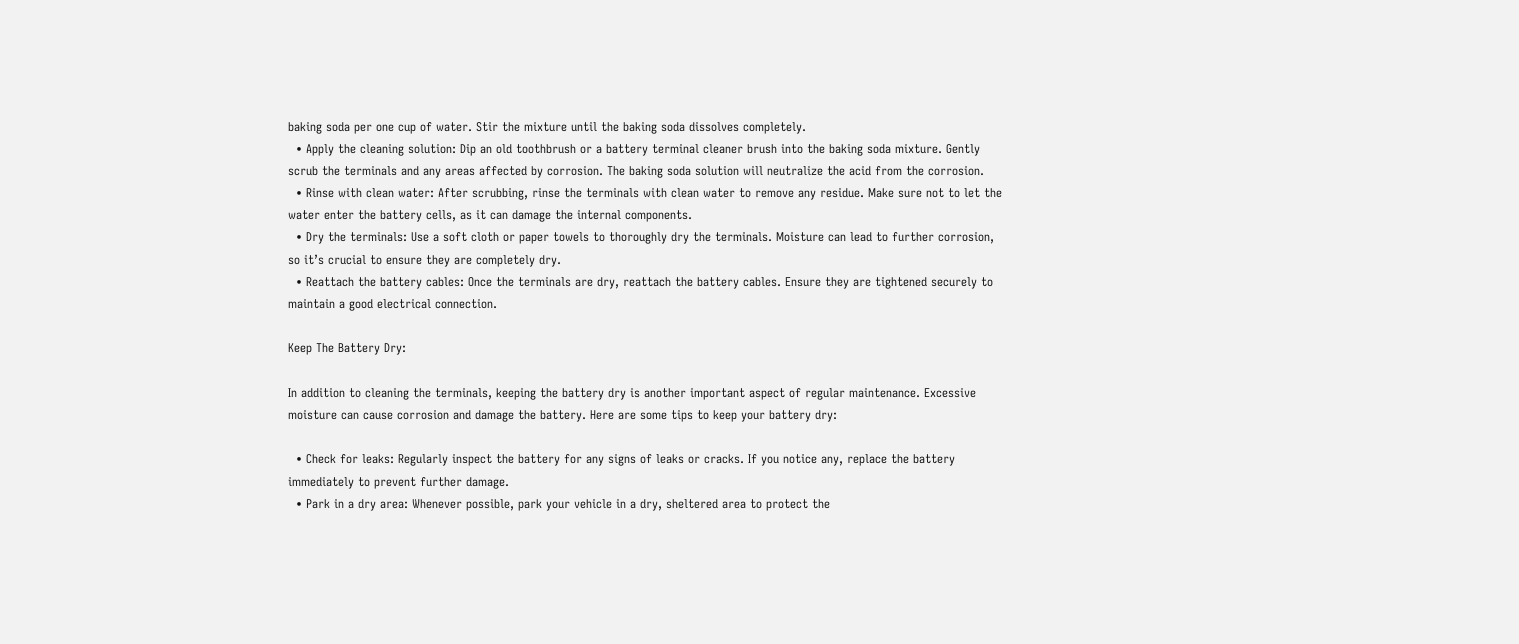baking soda per one cup of water. Stir the mixture until the baking soda dissolves completely.
  • Apply the cleaning solution: Dip an old toothbrush or a battery terminal cleaner brush into the baking soda mixture. Gently scrub the terminals and any areas affected by corrosion. The baking soda solution will neutralize the acid from the corrosion.
  • Rinse with clean water: After scrubbing, rinse the terminals with clean water to remove any residue. Make sure not to let the water enter the battery cells, as it can damage the internal components.
  • Dry the terminals: Use a soft cloth or paper towels to thoroughly dry the terminals. Moisture can lead to further corrosion, so it’s crucial to ensure they are completely dry.
  • Reattach the battery cables: Once the terminals are dry, reattach the battery cables. Ensure they are tightened securely to maintain a good electrical connection.

Keep The Battery Dry:

In addition to cleaning the terminals, keeping the battery dry is another important aspect of regular maintenance. Excessive moisture can cause corrosion and damage the battery. Here are some tips to keep your battery dry:

  • Check for leaks: Regularly inspect the battery for any signs of leaks or cracks. If you notice any, replace the battery immediately to prevent further damage.
  • Park in a dry area: Whenever possible, park your vehicle in a dry, sheltered area to protect the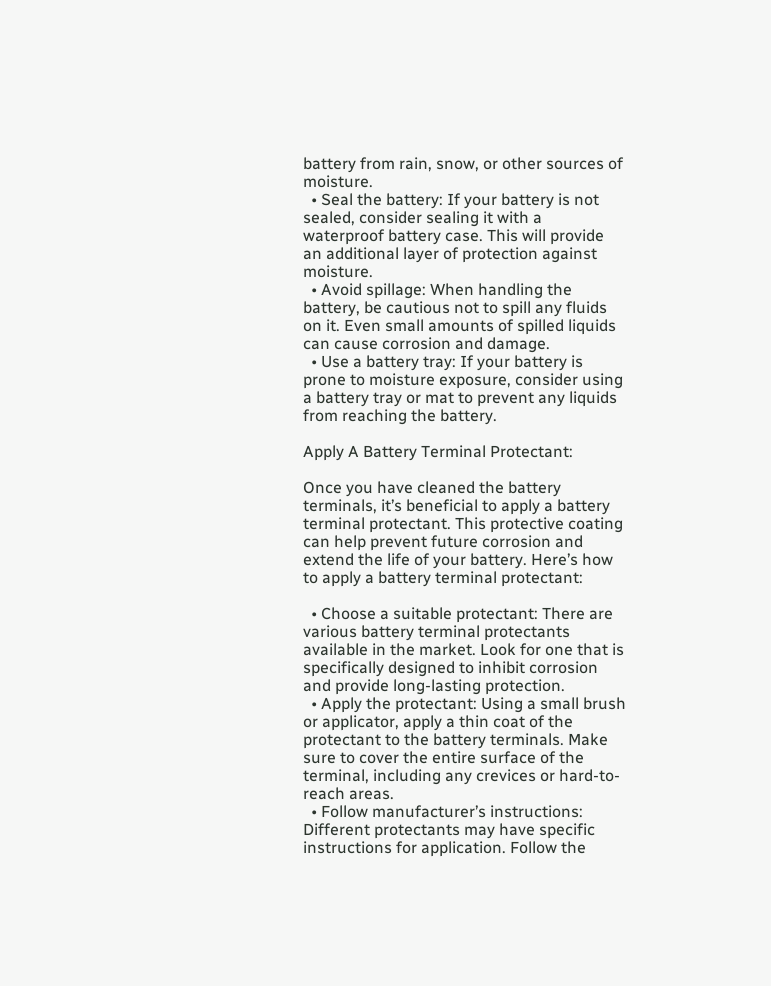battery from rain, snow, or other sources of moisture.
  • Seal the battery: If your battery is not sealed, consider sealing it with a waterproof battery case. This will provide an additional layer of protection against moisture.
  • Avoid spillage: When handling the battery, be cautious not to spill any fluids on it. Even small amounts of spilled liquids can cause corrosion and damage.
  • Use a battery tray: If your battery is prone to moisture exposure, consider using a battery tray or mat to prevent any liquids from reaching the battery.

Apply A Battery Terminal Protectant:

Once you have cleaned the battery terminals, it’s beneficial to apply a battery terminal protectant. This protective coating can help prevent future corrosion and extend the life of your battery. Here’s how to apply a battery terminal protectant:

  • Choose a suitable protectant: There are various battery terminal protectants available in the market. Look for one that is specifically designed to inhibit corrosion and provide long-lasting protection.
  • Apply the protectant: Using a small brush or applicator, apply a thin coat of the protectant to the battery terminals. Make sure to cover the entire surface of the terminal, including any crevices or hard-to-reach areas.
  • Follow manufacturer’s instructions: Different protectants may have specific instructions for application. Follow the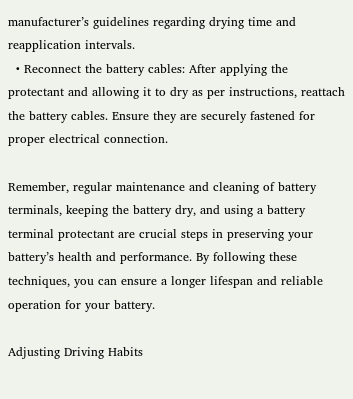manufacturer’s guidelines regarding drying time and reapplication intervals.
  • Reconnect the battery cables: After applying the protectant and allowing it to dry as per instructions, reattach the battery cables. Ensure they are securely fastened for proper electrical connection.

Remember, regular maintenance and cleaning of battery terminals, keeping the battery dry, and using a battery terminal protectant are crucial steps in preserving your battery’s health and performance. By following these techniques, you can ensure a longer lifespan and reliable operation for your battery.

Adjusting Driving Habits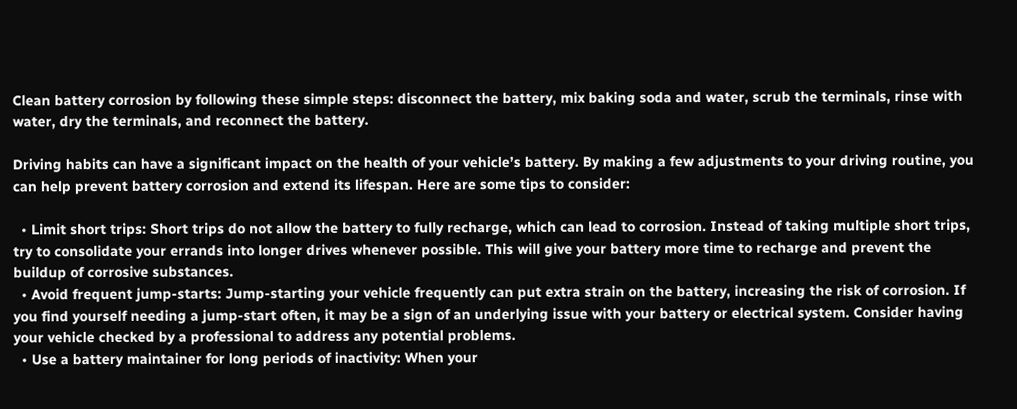Clean battery corrosion by following these simple steps: disconnect the battery, mix baking soda and water, scrub the terminals, rinse with water, dry the terminals, and reconnect the battery.

Driving habits can have a significant impact on the health of your vehicle’s battery. By making a few adjustments to your driving routine, you can help prevent battery corrosion and extend its lifespan. Here are some tips to consider:

  • Limit short trips: Short trips do not allow the battery to fully recharge, which can lead to corrosion. Instead of taking multiple short trips, try to consolidate your errands into longer drives whenever possible. This will give your battery more time to recharge and prevent the buildup of corrosive substances.
  • Avoid frequent jump-starts: Jump-starting your vehicle frequently can put extra strain on the battery, increasing the risk of corrosion. If you find yourself needing a jump-start often, it may be a sign of an underlying issue with your battery or electrical system. Consider having your vehicle checked by a professional to address any potential problems.
  • Use a battery maintainer for long periods of inactivity: When your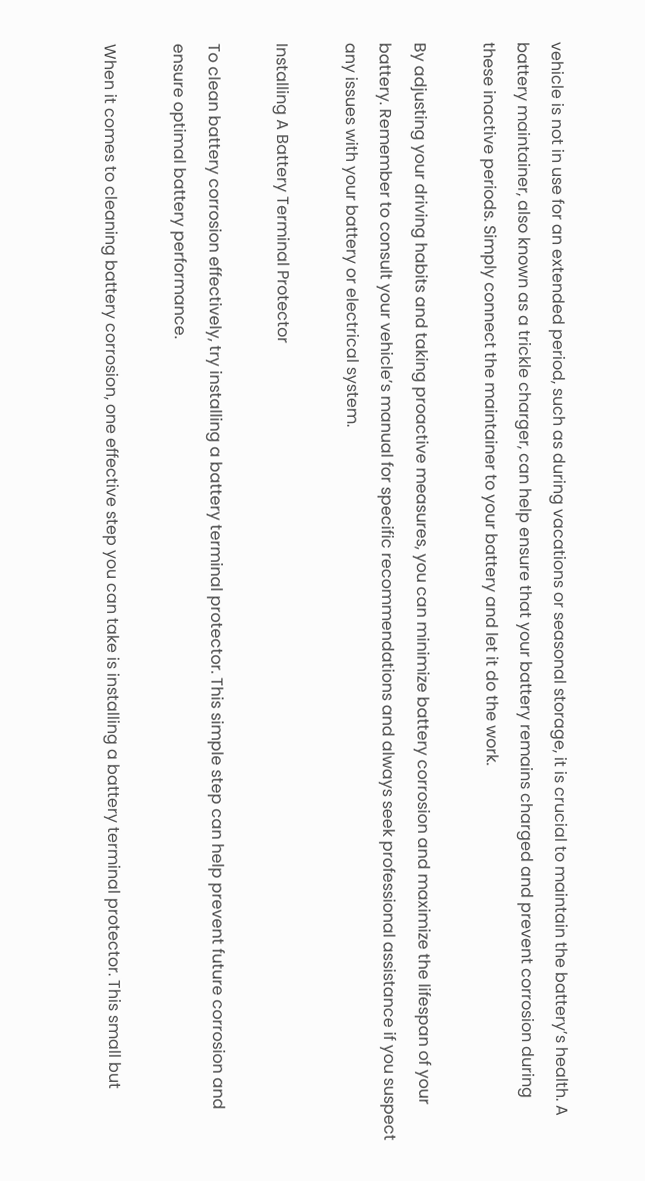vehicle is not in use for an extended period, such as during vacations or seasonal storage, it is crucial to maintain the battery’s health. A battery maintainer, also known as a trickle charger, can help ensure that your battery remains charged and prevent corrosion during these inactive periods. Simply connect the maintainer to your battery and let it do the work.

By adjusting your driving habits and taking proactive measures, you can minimize battery corrosion and maximize the lifespan of your battery. Remember to consult your vehicle’s manual for specific recommendations and always seek professional assistance if you suspect any issues with your battery or electrical system.

Installing A Battery Terminal Protector

To clean battery corrosion effectively, try installing a battery terminal protector. This simple step can help prevent future corrosion and ensure optimal battery performance.

When it comes to cleaning battery corrosion, one effective step you can take is installing a battery terminal protector. This small but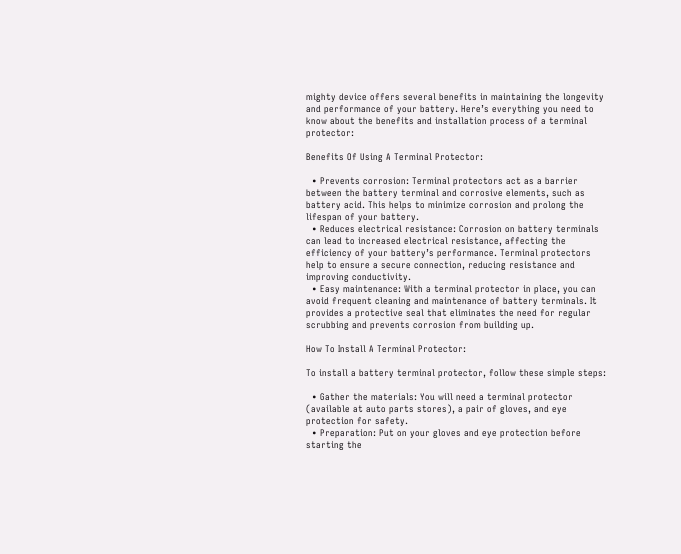mighty device offers several benefits in maintaining the longevity and performance of your battery. Here’s everything you need to know about the benefits and installation process of a terminal protector:

Benefits Of Using A Terminal Protector:

  • Prevents corrosion: Terminal protectors act as a barrier between the battery terminal and corrosive elements, such as battery acid. This helps to minimize corrosion and prolong the lifespan of your battery.
  • Reduces electrical resistance: Corrosion on battery terminals can lead to increased electrical resistance, affecting the efficiency of your battery’s performance. Terminal protectors help to ensure a secure connection, reducing resistance and improving conductivity.
  • Easy maintenance: With a terminal protector in place, you can avoid frequent cleaning and maintenance of battery terminals. It provides a protective seal that eliminates the need for regular scrubbing and prevents corrosion from building up.

How To Install A Terminal Protector:

To install a battery terminal protector, follow these simple steps:

  • Gather the materials: You will need a terminal protector (available at auto parts stores), a pair of gloves, and eye protection for safety.
  • Preparation: Put on your gloves and eye protection before starting the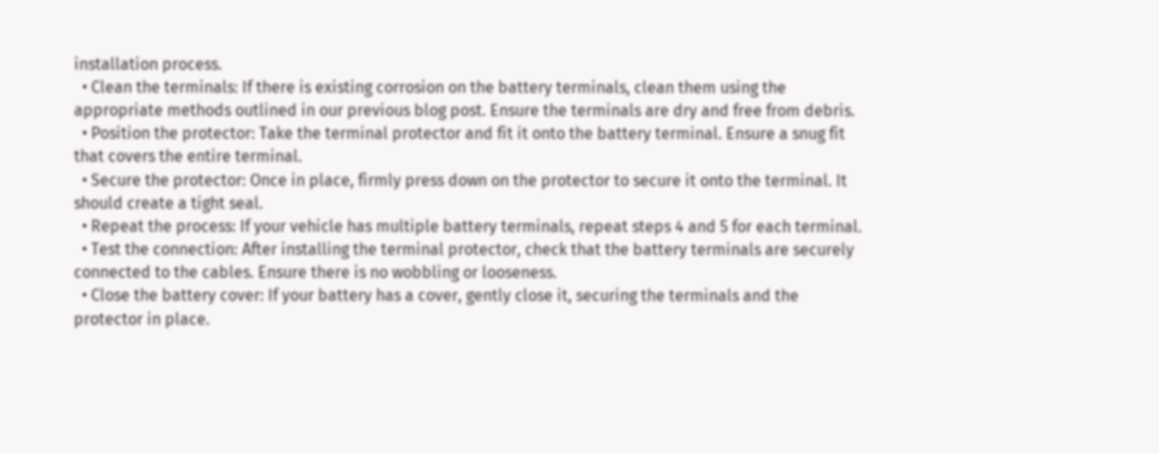installation process.
  • Clean the terminals: If there is existing corrosion on the battery terminals, clean them using the appropriate methods outlined in our previous blog post. Ensure the terminals are dry and free from debris.
  • Position the protector: Take the terminal protector and fit it onto the battery terminal. Ensure a snug fit that covers the entire terminal.
  • Secure the protector: Once in place, firmly press down on the protector to secure it onto the terminal. It should create a tight seal.
  • Repeat the process: If your vehicle has multiple battery terminals, repeat steps 4 and 5 for each terminal.
  • Test the connection: After installing the terminal protector, check that the battery terminals are securely connected to the cables. Ensure there is no wobbling or looseness.
  • Close the battery cover: If your battery has a cover, gently close it, securing the terminals and the protector in place.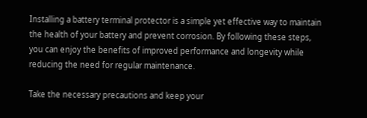Installing a battery terminal protector is a simple yet effective way to maintain the health of your battery and prevent corrosion. By following these steps, you can enjoy the benefits of improved performance and longevity while reducing the need for regular maintenance.

Take the necessary precautions and keep your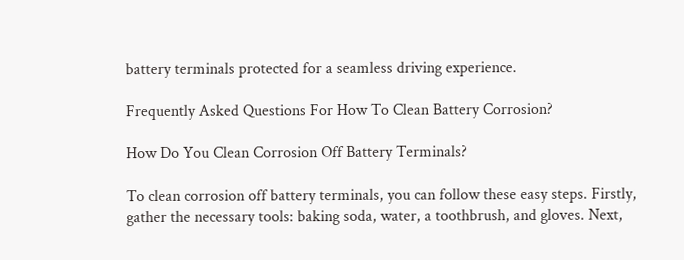battery terminals protected for a seamless driving experience.

Frequently Asked Questions For How To Clean Battery Corrosion?

How Do You Clean Corrosion Off Battery Terminals?

To clean corrosion off battery terminals, you can follow these easy steps. Firstly, gather the necessary tools: baking soda, water, a toothbrush, and gloves. Next,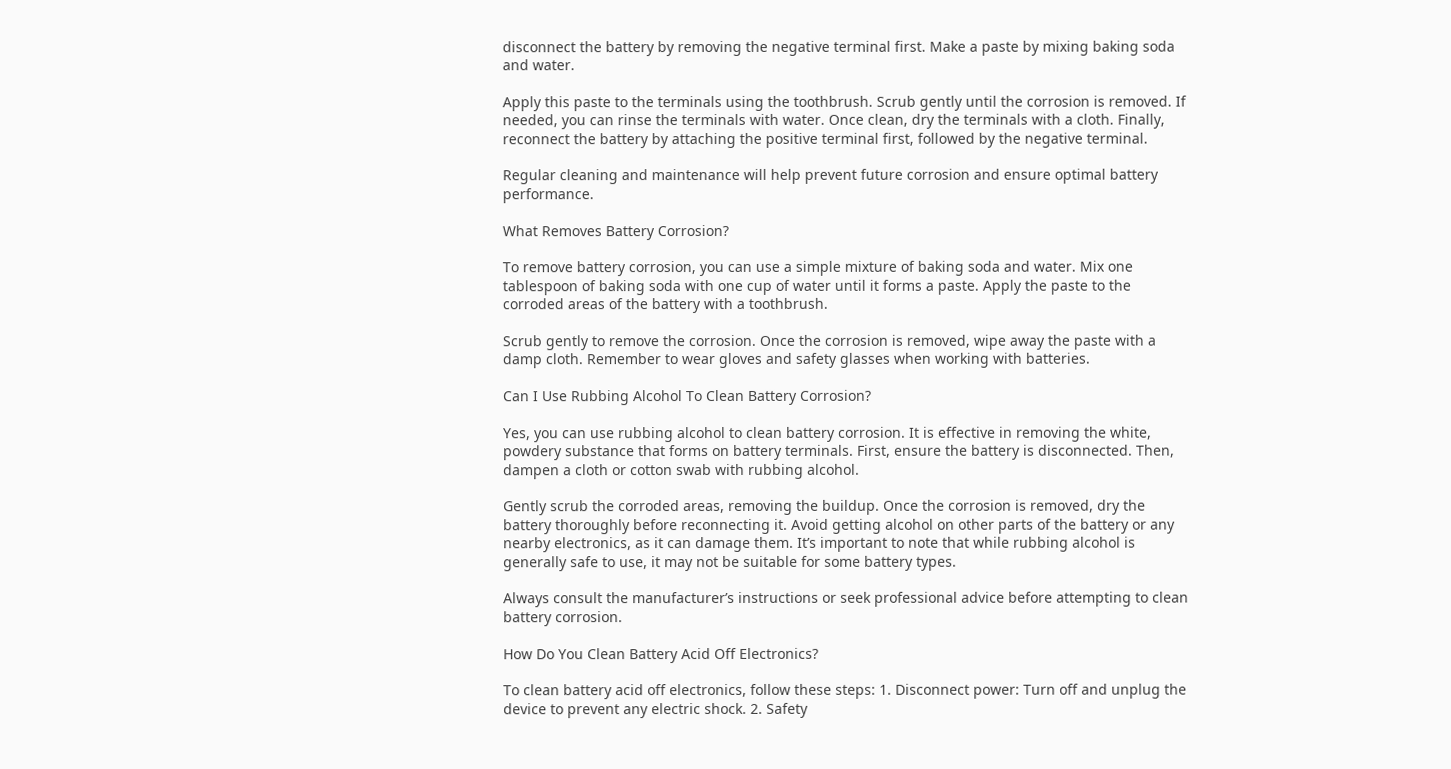disconnect the battery by removing the negative terminal first. Make a paste by mixing baking soda and water.

Apply this paste to the terminals using the toothbrush. Scrub gently until the corrosion is removed. If needed, you can rinse the terminals with water. Once clean, dry the terminals with a cloth. Finally, reconnect the battery by attaching the positive terminal first, followed by the negative terminal.

Regular cleaning and maintenance will help prevent future corrosion and ensure optimal battery performance.

What Removes Battery Corrosion?

To remove battery corrosion, you can use a simple mixture of baking soda and water. Mix one tablespoon of baking soda with one cup of water until it forms a paste. Apply the paste to the corroded areas of the battery with a toothbrush.

Scrub gently to remove the corrosion. Once the corrosion is removed, wipe away the paste with a damp cloth. Remember to wear gloves and safety glasses when working with batteries.

Can I Use Rubbing Alcohol To Clean Battery Corrosion?

Yes, you can use rubbing alcohol to clean battery corrosion. It is effective in removing the white, powdery substance that forms on battery terminals. First, ensure the battery is disconnected. Then, dampen a cloth or cotton swab with rubbing alcohol.

Gently scrub the corroded areas, removing the buildup. Once the corrosion is removed, dry the battery thoroughly before reconnecting it. Avoid getting alcohol on other parts of the battery or any nearby electronics, as it can damage them. It’s important to note that while rubbing alcohol is generally safe to use, it may not be suitable for some battery types.

Always consult the manufacturer’s instructions or seek professional advice before attempting to clean battery corrosion.

How Do You Clean Battery Acid Off Electronics?

To clean battery acid off electronics, follow these steps: 1. Disconnect power: Turn off and unplug the device to prevent any electric shock. 2. Safety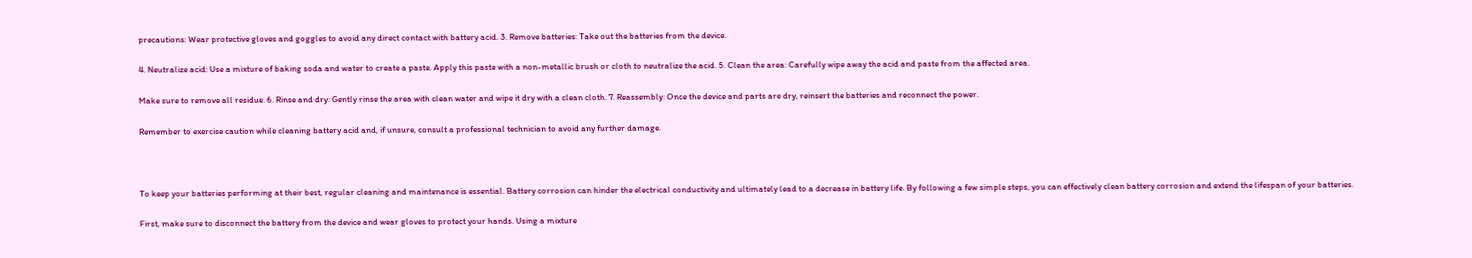precautions: Wear protective gloves and goggles to avoid any direct contact with battery acid. 3. Remove batteries: Take out the batteries from the device.

4. Neutralize acid: Use a mixture of baking soda and water to create a paste. Apply this paste with a non-metallic brush or cloth to neutralize the acid. 5. Clean the area: Carefully wipe away the acid and paste from the affected area.

Make sure to remove all residue. 6. Rinse and dry: Gently rinse the area with clean water and wipe it dry with a clean cloth. 7. Reassembly: Once the device and parts are dry, reinsert the batteries and reconnect the power.

Remember to exercise caution while cleaning battery acid and, if unsure, consult a professional technician to avoid any further damage.



To keep your batteries performing at their best, regular cleaning and maintenance is essential. Battery corrosion can hinder the electrical conductivity and ultimately lead to a decrease in battery life. By following a few simple steps, you can effectively clean battery corrosion and extend the lifespan of your batteries.

First, make sure to disconnect the battery from the device and wear gloves to protect your hands. Using a mixture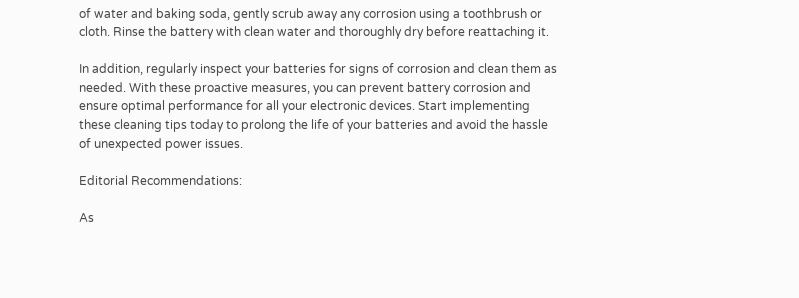of water and baking soda, gently scrub away any corrosion using a toothbrush or cloth. Rinse the battery with clean water and thoroughly dry before reattaching it.

In addition, regularly inspect your batteries for signs of corrosion and clean them as needed. With these proactive measures, you can prevent battery corrosion and ensure optimal performance for all your electronic devices. Start implementing these cleaning tips today to prolong the life of your batteries and avoid the hassle of unexpected power issues.

Editorial Recommendations:

As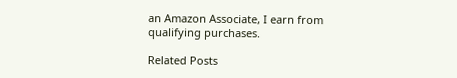an Amazon Associate, I earn from qualifying purchases.

Related Posts